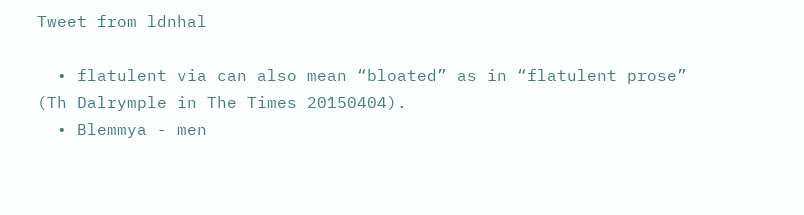Tweet from ldnhal

  • flatulent via can also mean “bloated” as in “flatulent prose” (Th Dalrymple in The Times 20150404).
  • Blemmya - men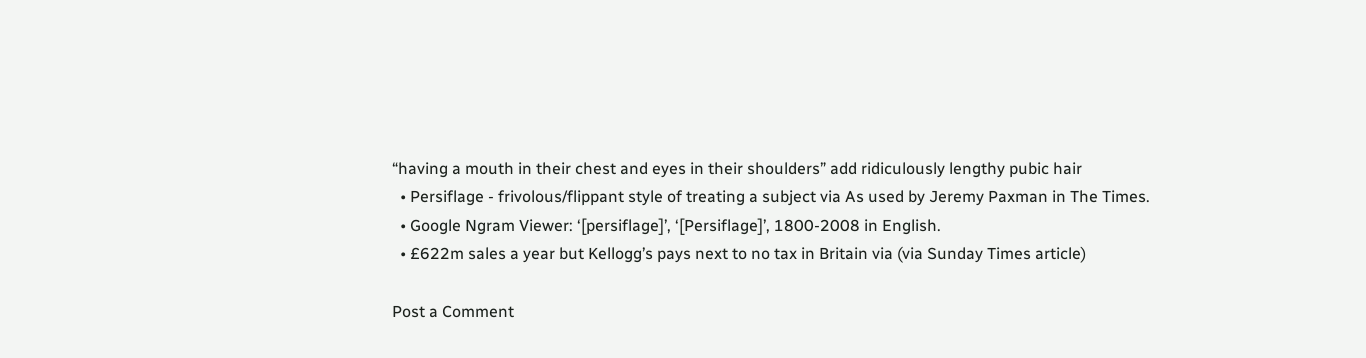“having a mouth in their chest and eyes in their shoulders” add ridiculously lengthy pubic hair
  • Persiflage - frivolous/flippant style of treating a subject via As used by Jeremy Paxman in The Times.
  • Google Ngram Viewer: ‘[persiflage]’, ‘[Persiflage]’, 1800-2008 in English.
  • £622m sales a year but Kellogg’s pays next to no tax in Britain via (via Sunday Times article)

Post a Comment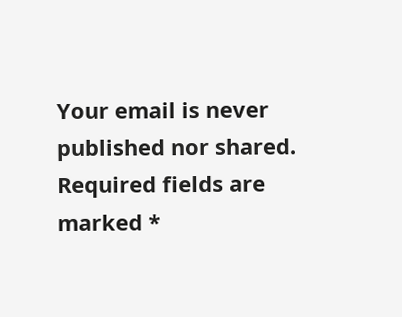Your email is never published nor shared. Required fields are marked *